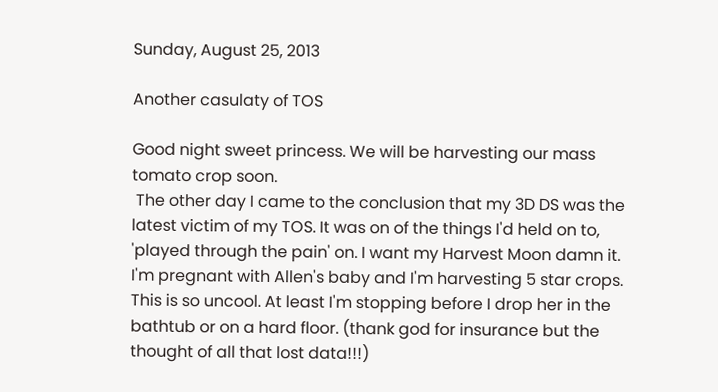Sunday, August 25, 2013

Another casulaty of TOS

Good night sweet princess. We will be harvesting our mass tomato crop soon.
 The other day I came to the conclusion that my 3D DS was the latest victim of my TOS. It was on of the things I'd held on to, 'played through the pain' on. I want my Harvest Moon damn it. I'm pregnant with Allen's baby and I'm harvesting 5 star crops. This is so uncool. At least I'm stopping before I drop her in the bathtub or on a hard floor. (thank god for insurance but the thought of all that lost data!!!)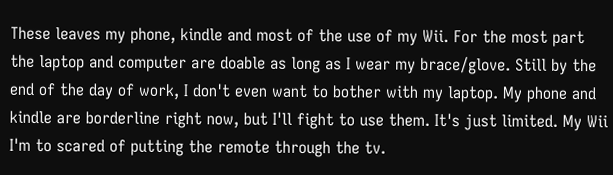These leaves my phone, kindle and most of the use of my Wii. For the most part the laptop and computer are doable as long as I wear my brace/glove. Still by the end of the day of work, I don't even want to bother with my laptop. My phone and kindle are borderline right now, but I'll fight to use them. It's just limited. My Wii I'm to scared of putting the remote through the tv.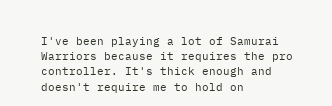I've been playing a lot of Samurai Warriors because it requires the pro controller. It's thick enough and doesn't require me to hold on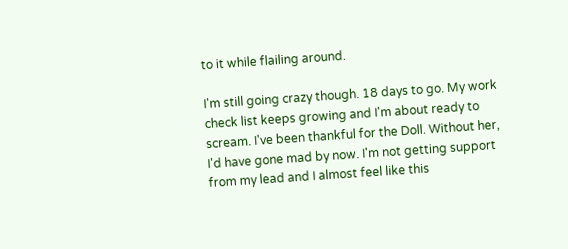to it while flailing around.

I'm still going crazy though. 18 days to go. My work check list keeps growing and I'm about ready to scream. I've been thankful for the Doll. Without her, I'd have gone mad by now. I'm not getting support from my lead and I almost feel like this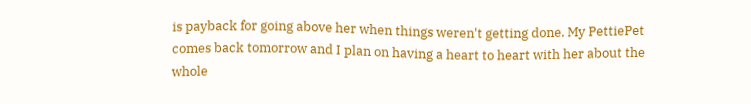is payback for going above her when things weren't getting done. My PettiePet comes back tomorrow and I plan on having a heart to heart with her about the whole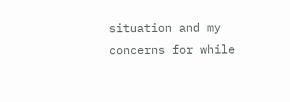situation and my concerns for while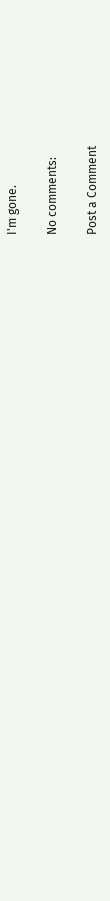I'm gone.

No comments:

Post a Comment